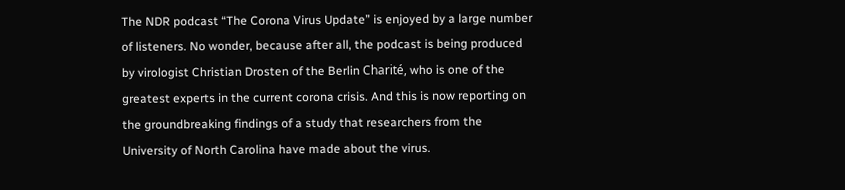The NDR podcast “The Corona Virus Update” is enjoyed by a large number of listeners. No wonder, because after all, the podcast is being produced by virologist Christian Drosten of the Berlin Charité, who is one of the greatest experts in the current corona crisis. And this is now reporting on the groundbreaking findings of a study that researchers from the University of North Carolina have made about the virus.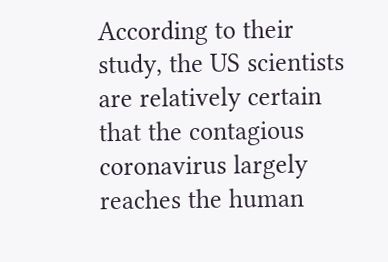According to their study, the US scientists are relatively certain that the contagious coronavirus largely reaches the human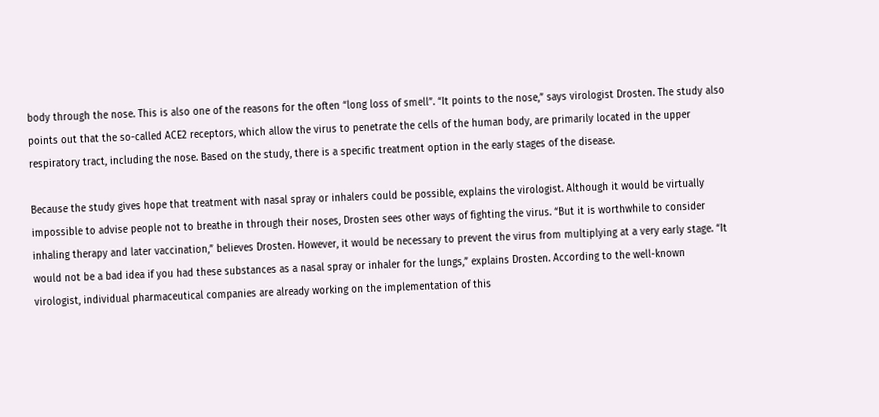body through the nose. This is also one of the reasons for the often “long loss of smell”. “It points to the nose,” says virologist Drosten. The study also points out that the so-called ACE2 receptors, which allow the virus to penetrate the cells of the human body, are primarily located in the upper respiratory tract, including the nose. Based on the study, there is a specific treatment option in the early stages of the disease.

Because the study gives hope that treatment with nasal spray or inhalers could be possible, explains the virologist. Although it would be virtually impossible to advise people not to breathe in through their noses, Drosten sees other ways of fighting the virus. “But it is worthwhile to consider inhaling therapy and later vaccination,” believes Drosten. However, it would be necessary to prevent the virus from multiplying at a very early stage. “It would not be a bad idea if you had these substances as a nasal spray or inhaler for the lungs,” explains Drosten. According to the well-known virologist, individual pharmaceutical companies are already working on the implementation of this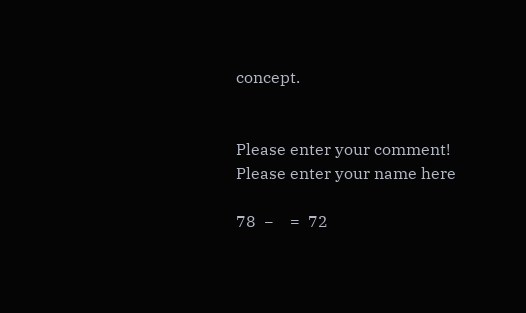concept.


Please enter your comment!
Please enter your name here

78  −    =  72